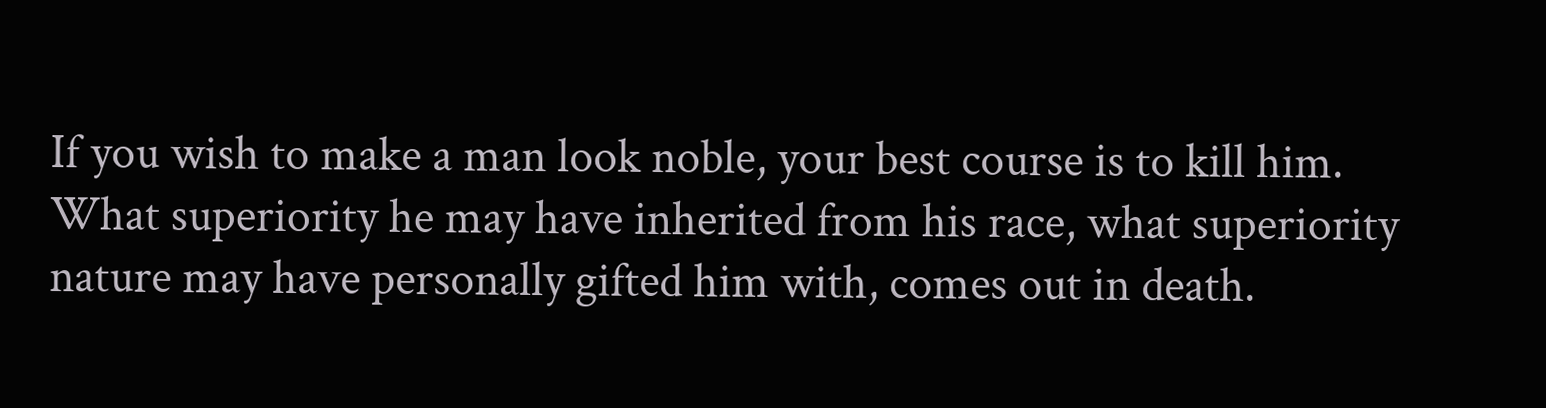If you wish to make a man look noble, your best course is to kill him. What superiority he may have inherited from his race, what superiority nature may have personally gifted him with, comes out in death.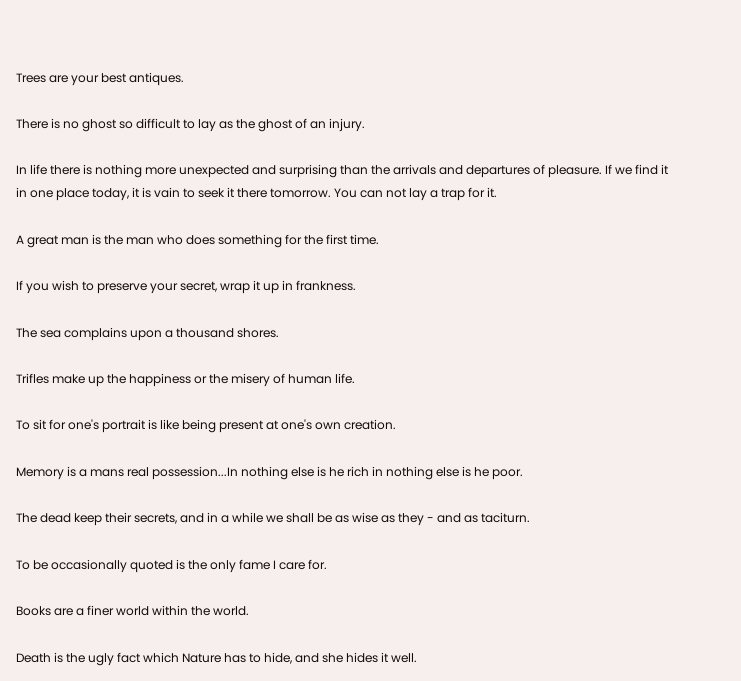Trees are your best antiques.

There is no ghost so difficult to lay as the ghost of an injury.

In life there is nothing more unexpected and surprising than the arrivals and departures of pleasure. If we find it in one place today, it is vain to seek it there tomorrow. You can not lay a trap for it.

A great man is the man who does something for the first time.

If you wish to preserve your secret, wrap it up in frankness.

The sea complains upon a thousand shores.

Trifles make up the happiness or the misery of human life.

To sit for one's portrait is like being present at one's own creation.

Memory is a mans real possession...In nothing else is he rich in nothing else is he poor.

The dead keep their secrets, and in a while we shall be as wise as they - and as taciturn.

To be occasionally quoted is the only fame I care for.

Books are a finer world within the world.

Death is the ugly fact which Nature has to hide, and she hides it well.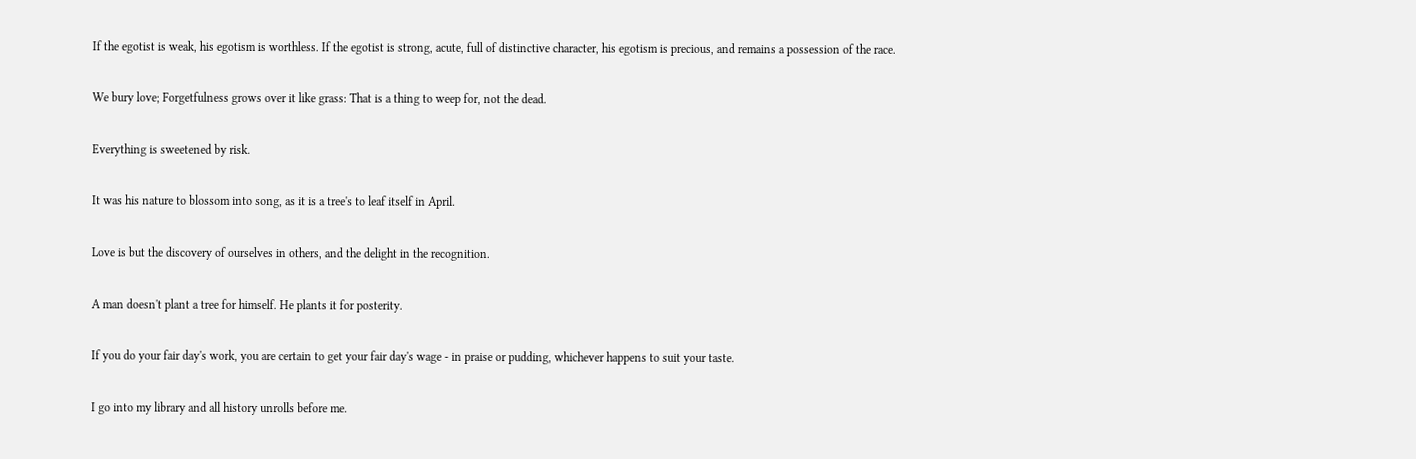If the egotist is weak, his egotism is worthless. If the egotist is strong, acute, full of distinctive character, his egotism is precious, and remains a possession of the race.

We bury love; Forgetfulness grows over it like grass: That is a thing to weep for, not the dead.

Everything is sweetened by risk.

It was his nature to blossom into song, as it is a tree's to leaf itself in April.

Love is but the discovery of ourselves in others, and the delight in the recognition.

A man doesn't plant a tree for himself. He plants it for posterity.

If you do your fair day's work, you are certain to get your fair day's wage - in praise or pudding, whichever happens to suit your taste.

I go into my library and all history unrolls before me.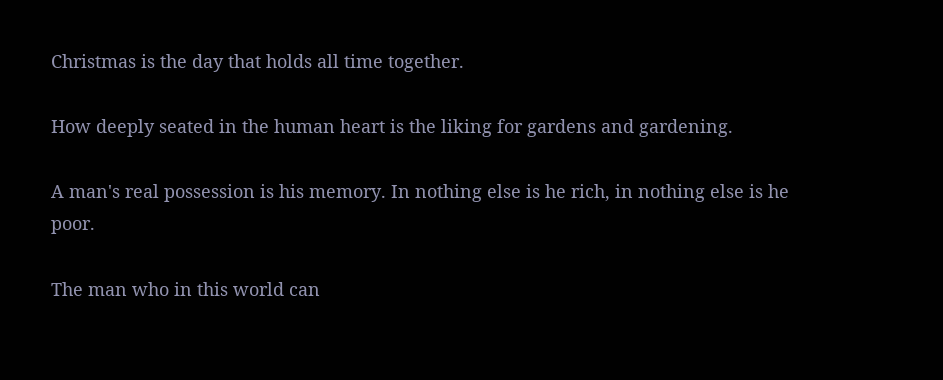Christmas is the day that holds all time together.

How deeply seated in the human heart is the liking for gardens and gardening.

A man's real possession is his memory. In nothing else is he rich, in nothing else is he poor.

The man who in this world can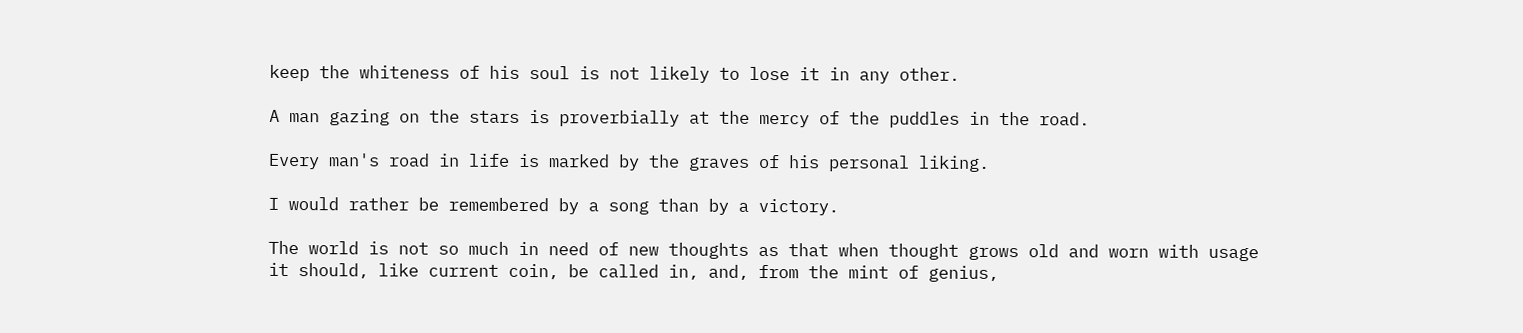keep the whiteness of his soul is not likely to lose it in any other.

A man gazing on the stars is proverbially at the mercy of the puddles in the road.

Every man's road in life is marked by the graves of his personal liking.

I would rather be remembered by a song than by a victory.

The world is not so much in need of new thoughts as that when thought grows old and worn with usage it should, like current coin, be called in, and, from the mint of genius,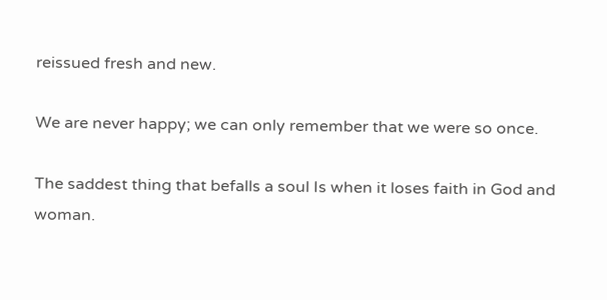reissued fresh and new.

We are never happy; we can only remember that we were so once.

The saddest thing that befalls a soul Is when it loses faith in God and woman.